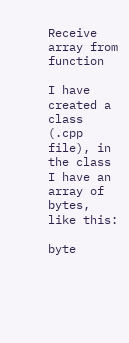Receive array from function

I have created a class (.cpp file), in the class I have an array of bytes, like this:

byte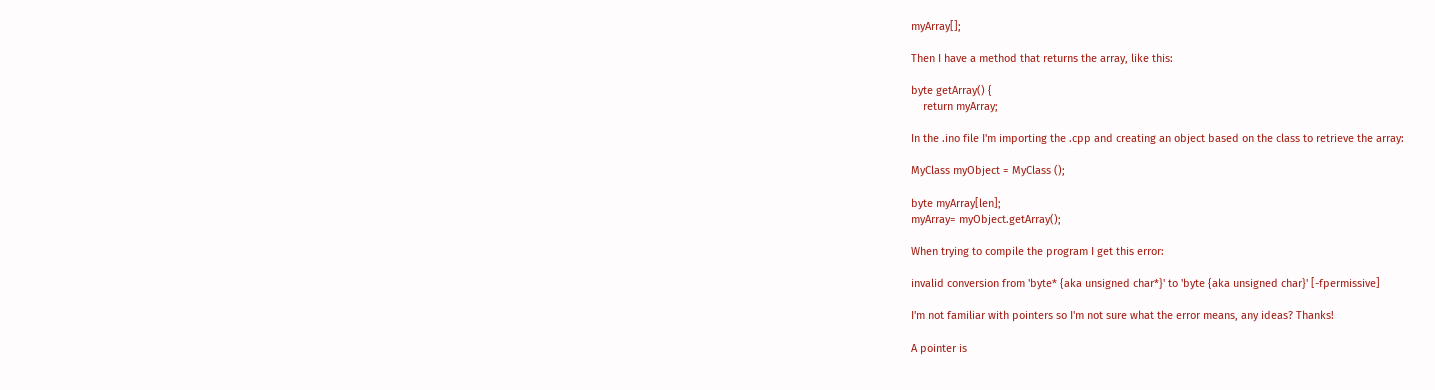myArray[];

Then I have a method that returns the array, like this:

byte getArray() {
    return myArray;

In the .ino file I'm importing the .cpp and creating an object based on the class to retrieve the array:

MyClass myObject = MyClass ();

byte myArray[len];
myArray= myObject.getArray();

When trying to compile the program I get this error:

invalid conversion from 'byte* {aka unsigned char*}' to 'byte {aka unsigned char}' [-fpermissive]

I'm not familiar with pointers so I'm not sure what the error means, any ideas? Thanks!

A pointer is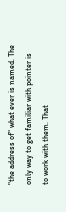"the address of" what ever is named. The only way to get familiar with pointer is to work with them. That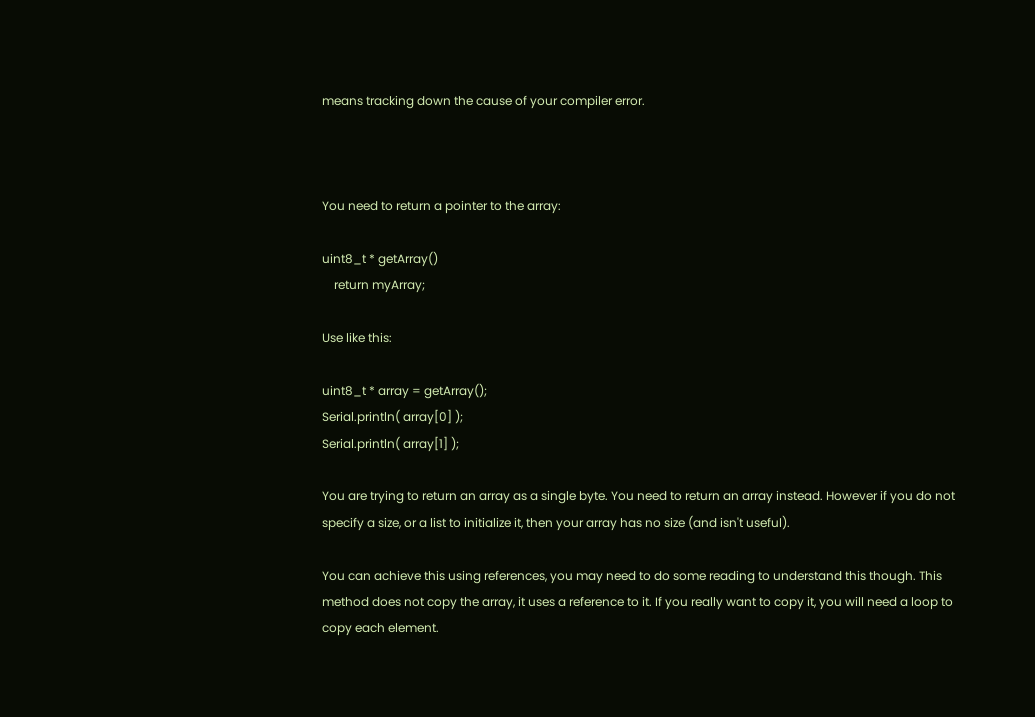means tracking down the cause of your compiler error.



You need to return a pointer to the array:

uint8_t * getArray()
    return myArray;

Use like this:

uint8_t * array = getArray();
Serial.println( array[0] );
Serial.println( array[1] );

You are trying to return an array as a single byte. You need to return an array instead. However if you do not specify a size, or a list to initialize it, then your array has no size (and isn't useful).

You can achieve this using references, you may need to do some reading to understand this though. This method does not copy the array, it uses a reference to it. If you really want to copy it, you will need a loop to copy each element.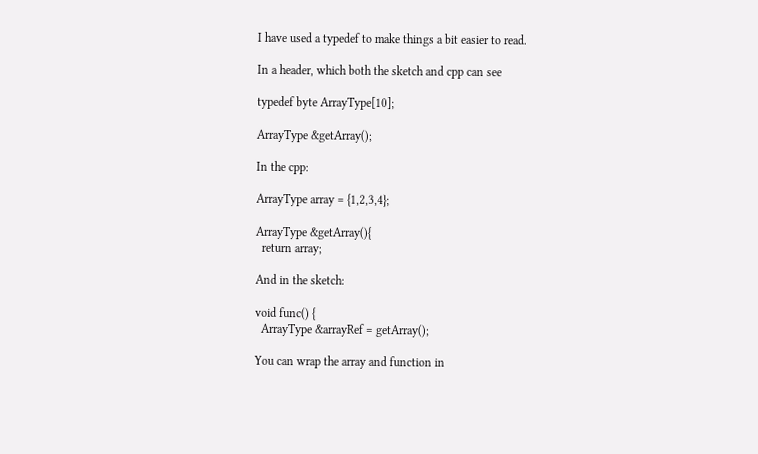I have used a typedef to make things a bit easier to read.

In a header, which both the sketch and cpp can see

typedef byte ArrayType[10];

ArrayType &getArray();

In the cpp:

ArrayType array = {1,2,3,4};

ArrayType &getArray(){
  return array;

And in the sketch:

void func() {
  ArrayType &arrayRef = getArray();

You can wrap the array and function in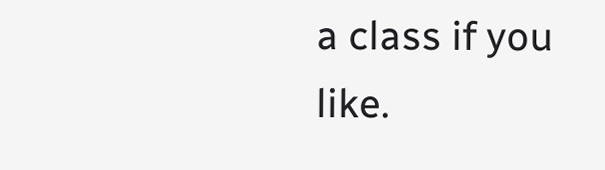a class if you like.